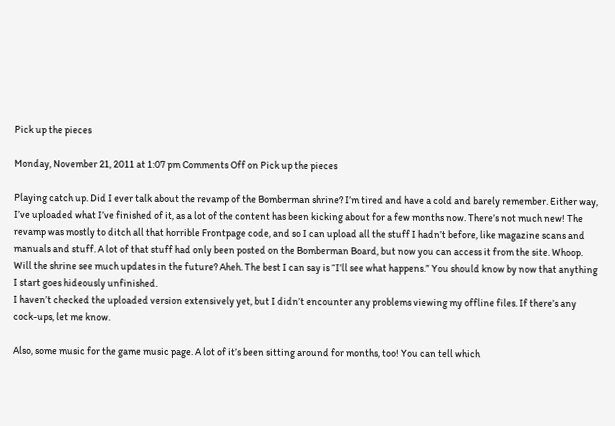Pick up the pieces

Monday, November 21, 2011 at 1:07 pm Comments Off on Pick up the pieces

Playing catch up. Did I ever talk about the revamp of the Bomberman shrine? I’m tired and have a cold and barely remember. Either way, I’ve uploaded what I’ve finished of it, as a lot of the content has been kicking about for a few months now. There’s not much new! The revamp was mostly to ditch all that horrible Frontpage code, and so I can upload all the stuff I hadn’t before, like magazine scans and manuals and stuff. A lot of that stuff had only been posted on the Bomberman Board, but now you can access it from the site. Whoop.
Will the shrine see much updates in the future? Aheh. The best I can say is “I’ll see what happens.” You should know by now that anything I start goes hideously unfinished.
I haven’t checked the uploaded version extensively yet, but I didn’t encounter any problems viewing my offline files. If there’s any cock-ups, let me know.

Also, some music for the game music page. A lot of it’s been sitting around for months, too! You can tell which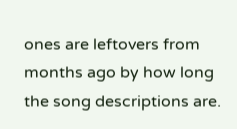ones are leftovers from months ago by how long the song descriptions are.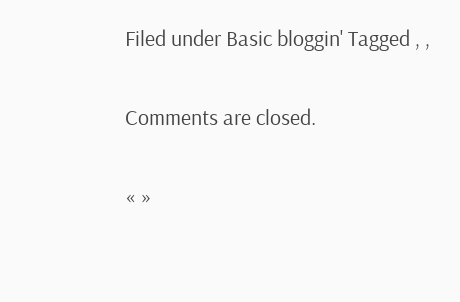Filed under Basic bloggin' Tagged , ,

Comments are closed.

« »